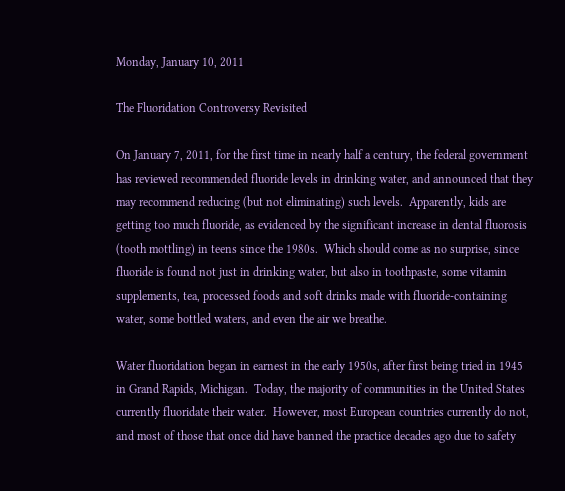Monday, January 10, 2011

The Fluoridation Controversy Revisited

On January 7, 2011, for the first time in nearly half a century, the federal government has reviewed recommended fluoride levels in drinking water, and announced that they may recommend reducing (but not eliminating) such levels.  Apparently, kids are getting too much fluoride, as evidenced by the significant increase in dental fluorosis (tooth mottling) in teens since the 1980s.  Which should come as no surprise, since fluoride is found not just in drinking water, but also in toothpaste, some vitamin supplements, tea, processed foods and soft drinks made with fluoride-containing water, some bottled waters, and even the air we breathe.

Water fluoridation began in earnest in the early 1950s, after first being tried in 1945 in Grand Rapids, Michigan.  Today, the majority of communities in the United States currently fluoridate their water.  However, most European countries currently do not, and most of those that once did have banned the practice decades ago due to safety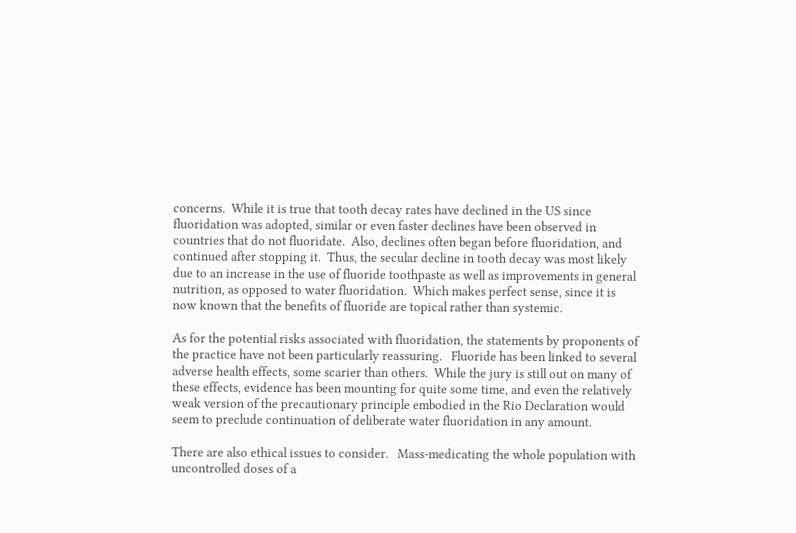concerns.  While it is true that tooth decay rates have declined in the US since fluoridation was adopted, similar or even faster declines have been observed in countries that do not fluoridate.  Also, declines often began before fluoridation, and continued after stopping it.  Thus, the secular decline in tooth decay was most likely due to an increase in the use of fluoride toothpaste as well as improvements in general nutrition, as opposed to water fluoridation.  Which makes perfect sense, since it is now known that the benefits of fluoride are topical rather than systemic.

As for the potential risks associated with fluoridation, the statements by proponents of the practice have not been particularly reassuring.   Fluoride has been linked to several adverse health effects, some scarier than others.  While the jury is still out on many of these effects, evidence has been mounting for quite some time, and even the relatively weak version of the precautionary principle embodied in the Rio Declaration would seem to preclude continuation of deliberate water fluoridation in any amount.

There are also ethical issues to consider.   Mass-medicating the whole population with uncontrolled doses of a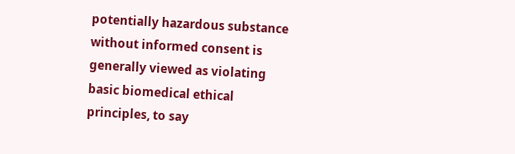potentially hazardous substance without informed consent is generally viewed as violating basic biomedical ethical principles, to say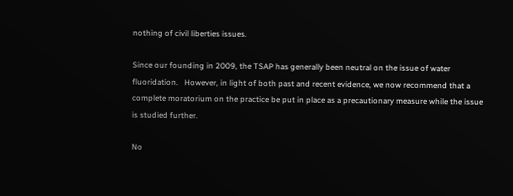nothing of civil liberties issues.

Since our founding in 2009, the TSAP has generally been neutral on the issue of water fluoridation.   However, in light of both past and recent evidence, we now recommend that a complete moratorium on the practice be put in place as a precautionary measure while the issue is studied further.

No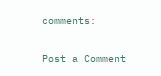comments:

Post a Comment